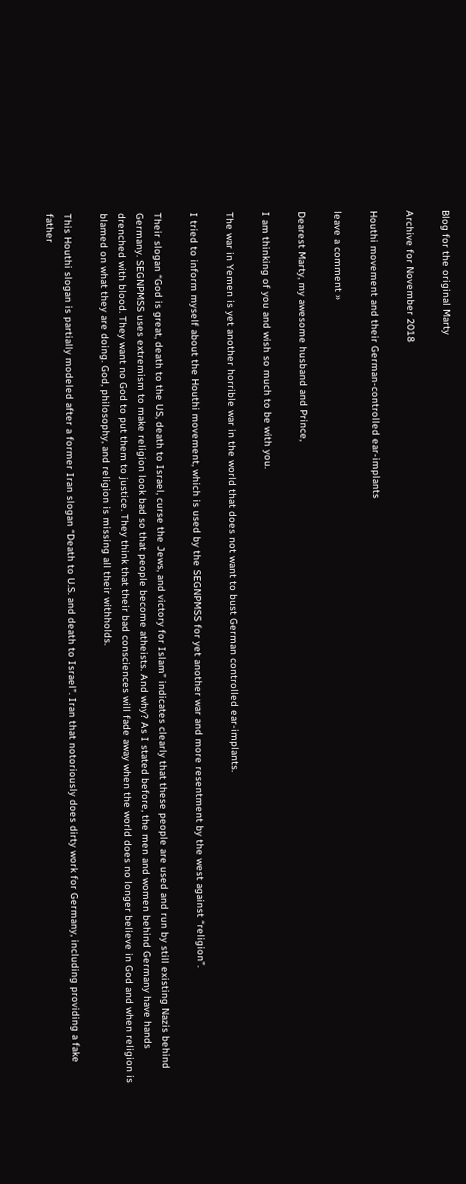Blog for the original Marty

Archive for November 2018

Houthi movement and their German-controlled ear-implants

leave a comment »

Dearest Marty, my awesome husband and Prince,

I am thinking of you and wish so much to be with you.

The war in Yemen is yet another horrible war in the world that does not want to bust German controlled ear-implants.

I tried to inform myself about the Houthi movement, which is used by the SEGNPMSS for yet another war and more resentment by the west against “religion”.

Their slogan “God is great, death to the US, death to Israel, curse the Jews, and victory for Islam” indicates clearly that these people are used and run by still existing Nazis behind Germany. SEGNPMSS uses extremism to make religion look bad so that people become atheists. And why? As I stated before, the men and women behind Germany have hands drenched with blood. They want no God to put them to justice. They think that their bad consciences will fade away when the world does no longer believe in God and when religion is blamed on what they are doing. God, philosophy, and religion is missing all their withholds.

This Houthi slogan is partially modeled after a former Iran slogan “Death to U.S. and death to Israel”. Iran that notoriously does dirty work for Germany, including providing a fake father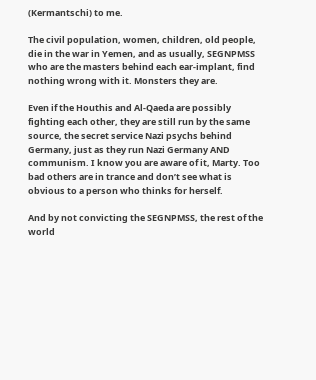(Kermantschi) to me.

The civil population, women, children, old people, die in the war in Yemen, and as usually, SEGNPMSS who are the masters behind each ear-implant, find nothing wrong with it. Monsters they are.

Even if the Houthis and Al-Qaeda are possibly fighting each other, they are still run by the same source, the secret service Nazi psychs behind Germany, just as they run Nazi Germany AND communism. I know you are aware of it, Marty. Too bad others are in trance and don’t see what is obvious to a person who thinks for herself.

And by not convicting the SEGNPMSS, the rest of the world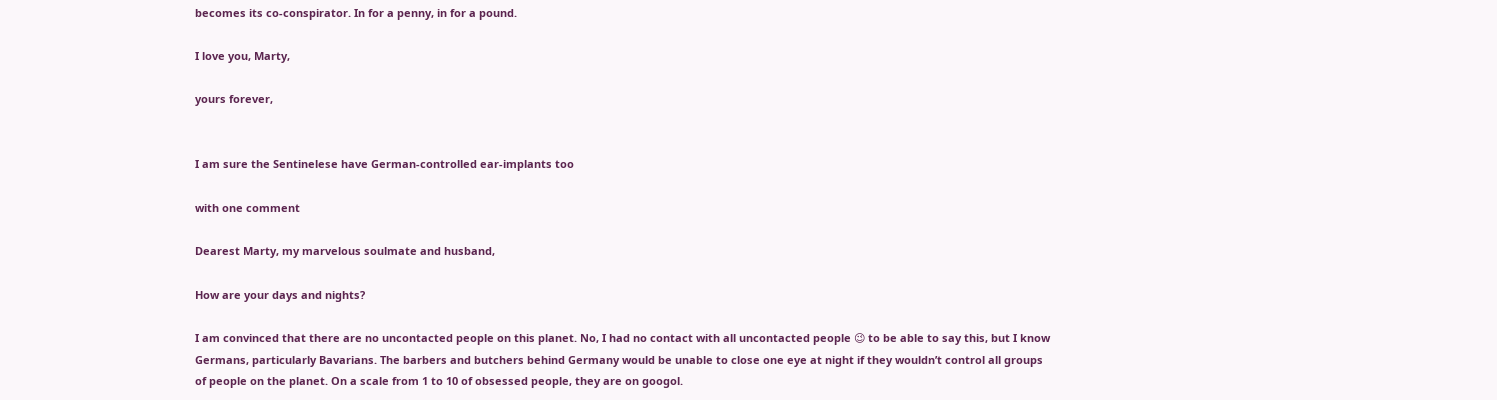becomes its co-conspirator. In for a penny, in for a pound.

I love you, Marty,

yours forever,


I am sure the Sentinelese have German-controlled ear-implants too

with one comment

Dearest Marty, my marvelous soulmate and husband,

How are your days and nights?

I am convinced that there are no uncontacted people on this planet. No, I had no contact with all uncontacted people 😉 to be able to say this, but I know Germans, particularly Bavarians. The barbers and butchers behind Germany would be unable to close one eye at night if they wouldn’t control all groups of people on the planet. On a scale from 1 to 10 of obsessed people, they are on googol.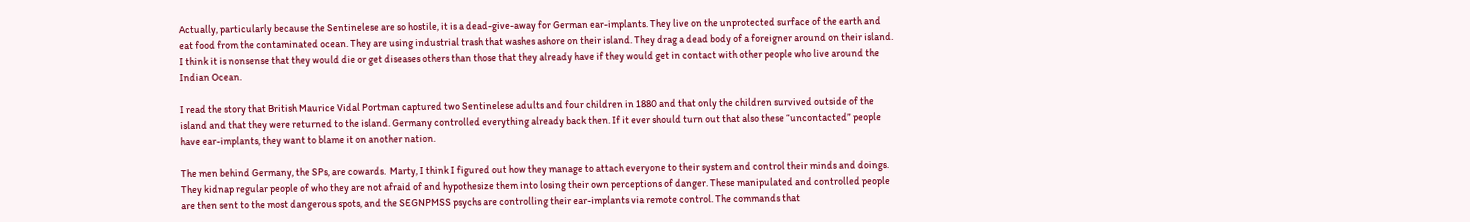Actually, particularly because the Sentinelese are so hostile, it is a dead-give-away for German ear-implants. They live on the unprotected surface of the earth and eat food from the contaminated ocean. They are using industrial trash that washes ashore on their island. They drag a dead body of a foreigner around on their island. I think it is nonsense that they would die or get diseases others than those that they already have if they would get in contact with other people who live around the Indian Ocean.

I read the story that British Maurice Vidal Portman captured two Sentinelese adults and four children in 1880 and that only the children survived outside of the island and that they were returned to the island. Germany controlled everything already back then. If it ever should turn out that also these “uncontacted” people have ear-implants, they want to blame it on another nation.

The men behind Germany, the SPs, are cowards.  Marty, I think I figured out how they manage to attach everyone to their system and control their minds and doings. They kidnap regular people of who they are not afraid of and hypothesize them into losing their own perceptions of danger. These manipulated and controlled people are then sent to the most dangerous spots, and the SEGNPMSS psychs are controlling their ear-implants via remote control. The commands that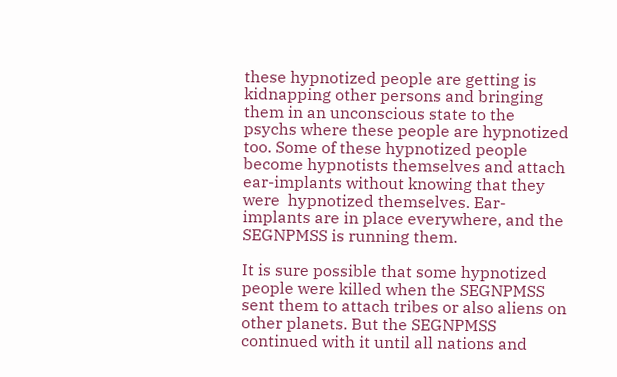these hypnotized people are getting is kidnapping other persons and bringing them in an unconscious state to the psychs where these people are hypnotized too. Some of these hypnotized people become hypnotists themselves and attach ear-implants without knowing that they were  hypnotized themselves. Ear-implants are in place everywhere, and the SEGNPMSS is running them.

It is sure possible that some hypnotized people were killed when the SEGNPMSS sent them to attach tribes or also aliens on other planets. But the SEGNPMSS continued with it until all nations and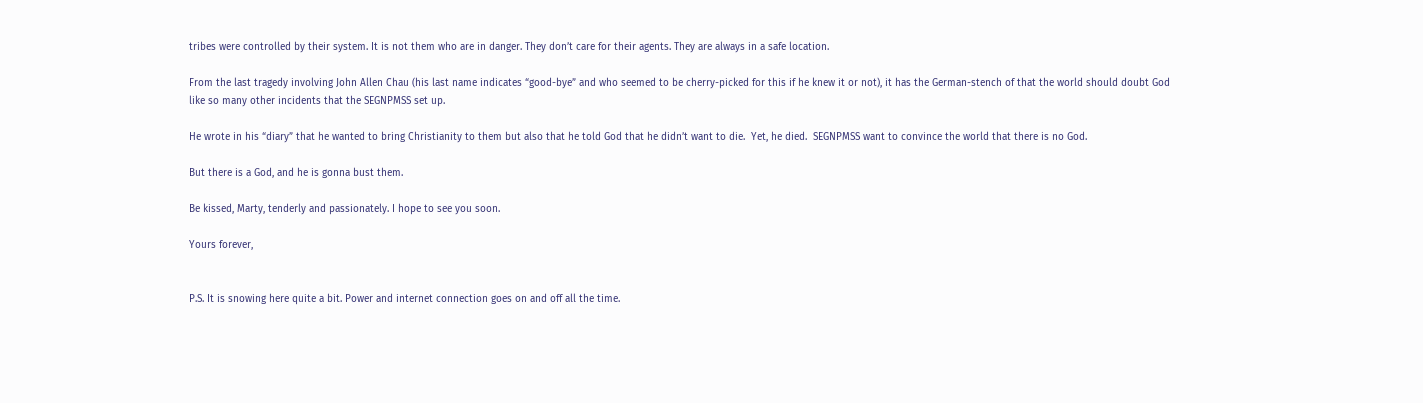tribes were controlled by their system. It is not them who are in danger. They don’t care for their agents. They are always in a safe location.

From the last tragedy involving John Allen Chau (his last name indicates “good-bye” and who seemed to be cherry-picked for this if he knew it or not), it has the German-stench of that the world should doubt God like so many other incidents that the SEGNPMSS set up.

He wrote in his “diary” that he wanted to bring Christianity to them but also that he told God that he didn’t want to die.  Yet, he died.  SEGNPMSS want to convince the world that there is no God.

But there is a God, and he is gonna bust them.

Be kissed, Marty, tenderly and passionately. I hope to see you soon.

Yours forever,


P.S. It is snowing here quite a bit. Power and internet connection goes on and off all the time.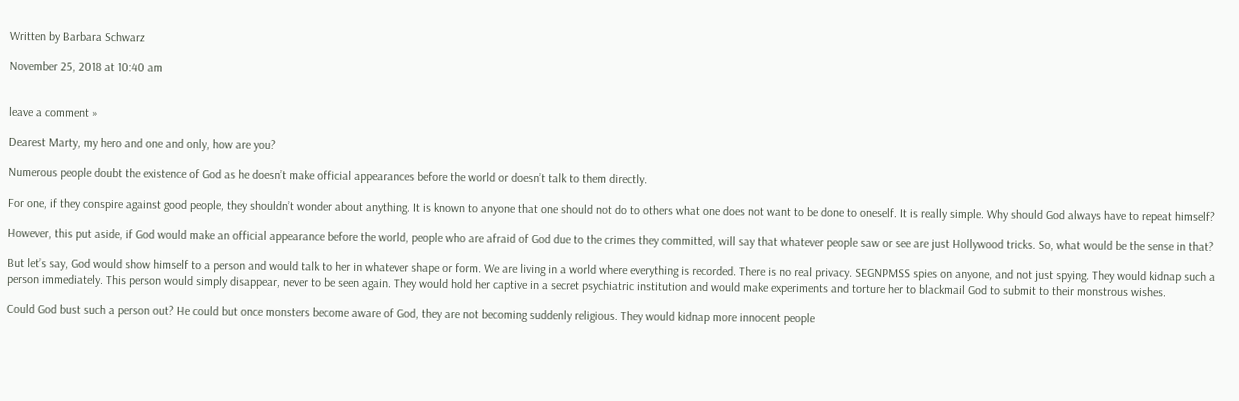Written by Barbara Schwarz

November 25, 2018 at 10:40 am


leave a comment »

Dearest Marty, my hero and one and only, how are you?

Numerous people doubt the existence of God as he doesn’t make official appearances before the world or doesn’t talk to them directly.

For one, if they conspire against good people, they shouldn’t wonder about anything. It is known to anyone that one should not do to others what one does not want to be done to oneself. It is really simple. Why should God always have to repeat himself?

However, this put aside, if God would make an official appearance before the world, people who are afraid of God due to the crimes they committed, will say that whatever people saw or see are just Hollywood tricks. So, what would be the sense in that?

But let’s say, God would show himself to a person and would talk to her in whatever shape or form. We are living in a world where everything is recorded. There is no real privacy. SEGNPMSS spies on anyone, and not just spying. They would kidnap such a person immediately. This person would simply disappear, never to be seen again. They would hold her captive in a secret psychiatric institution and would make experiments and torture her to blackmail God to submit to their monstrous wishes.

Could God bust such a person out? He could but once monsters become aware of God, they are not becoming suddenly religious. They would kidnap more innocent people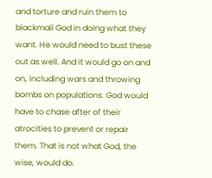and torture and ruin them to blackmail God in doing what they want. He would need to bust these out as well. And it would go on and on, including wars and throwing bombs on populations. God would have to chase after of their atrocities to prevent or repair them. That is not what God, the wise, would do.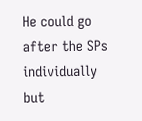He could go after the SPs individually but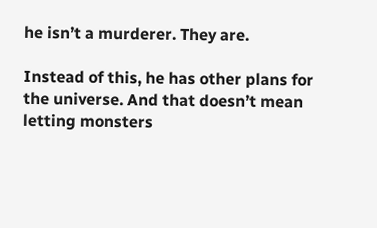he isn’t a murderer. They are.

Instead of this, he has other plans for the universe. And that doesn’t mean letting monsters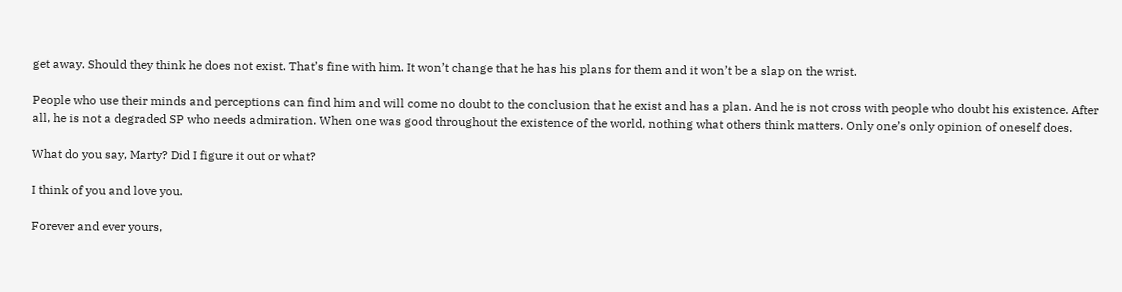get away. Should they think he does not exist. That’s fine with him. It won’t change that he has his plans for them and it won’t be a slap on the wrist.

People who use their minds and perceptions can find him and will come no doubt to the conclusion that he exist and has a plan. And he is not cross with people who doubt his existence. After all, he is not a degraded SP who needs admiration. When one was good throughout the existence of the world, nothing what others think matters. Only one’s only opinion of oneself does.

What do you say, Marty? Did I figure it out or what?

I think of you and love you.

Forever and ever yours,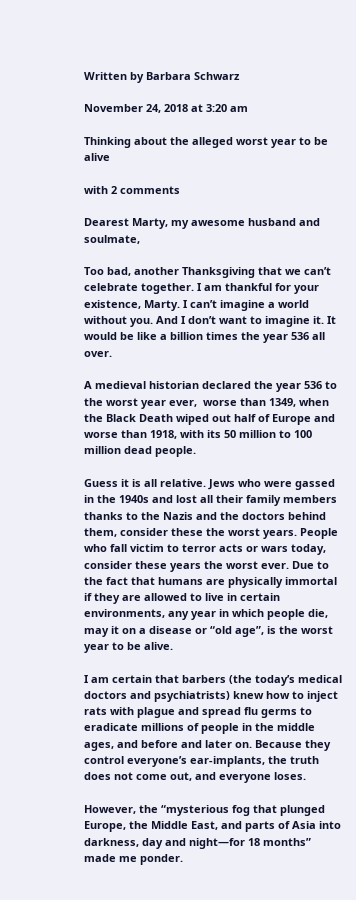Written by Barbara Schwarz

November 24, 2018 at 3:20 am

Thinking about the alleged worst year to be alive

with 2 comments

Dearest Marty, my awesome husband and soulmate,

Too bad, another Thanksgiving that we can’t celebrate together. I am thankful for your existence, Marty. I can’t imagine a world without you. And I don’t want to imagine it. It would be like a billion times the year 536 all over.

A medieval historian declared the year 536 to the worst year ever,  worse than 1349, when the Black Death wiped out half of Europe and worse than 1918, with its 50 million to 100 million dead people.

Guess it is all relative. Jews who were gassed in the 1940s and lost all their family members thanks to the Nazis and the doctors behind them, consider these the worst years. People who fall victim to terror acts or wars today, consider these years the worst ever. Due to the fact that humans are physically immortal if they are allowed to live in certain environments, any year in which people die, may it on a disease or “old age”, is the worst year to be alive.

I am certain that barbers (the today’s medical doctors and psychiatrists) knew how to inject rats with plague and spread flu germs to eradicate millions of people in the middle ages, and before and later on. Because they control everyone’s ear-implants, the truth does not come out, and everyone loses.

However, the “mysterious fog that plunged Europe, the Middle East, and parts of Asia into darkness, day and night—for 18 months” made me ponder.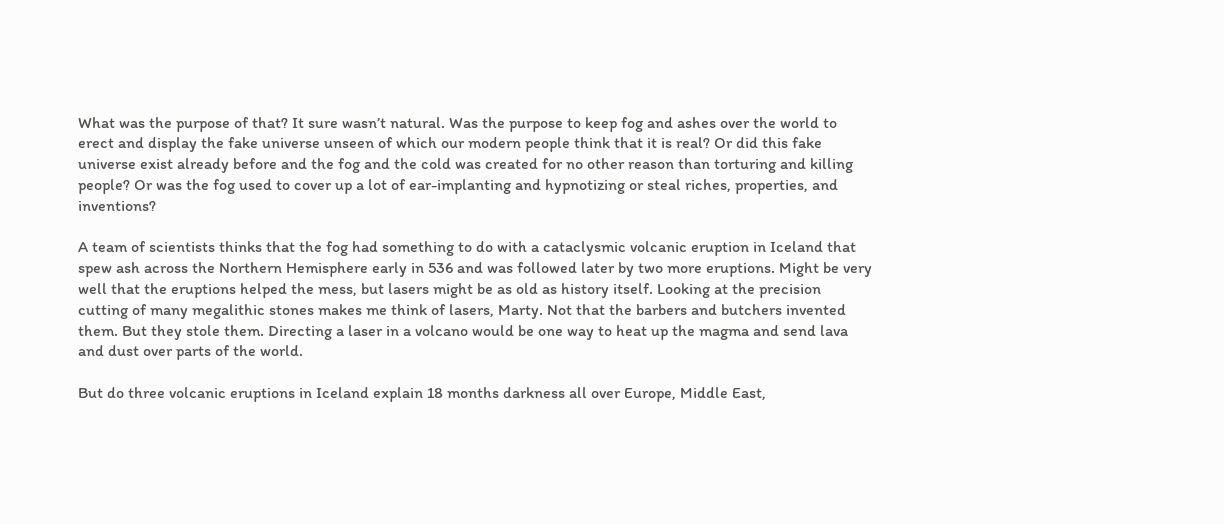What was the purpose of that? It sure wasn’t natural. Was the purpose to keep fog and ashes over the world to erect and display the fake universe unseen of which our modern people think that it is real? Or did this fake universe exist already before and the fog and the cold was created for no other reason than torturing and killing people? Or was the fog used to cover up a lot of ear-implanting and hypnotizing or steal riches, properties, and inventions?

A team of scientists thinks that the fog had something to do with a cataclysmic volcanic eruption in Iceland that spew ash across the Northern Hemisphere early in 536 and was followed later by two more eruptions. Might be very well that the eruptions helped the mess, but lasers might be as old as history itself. Looking at the precision cutting of many megalithic stones makes me think of lasers, Marty. Not that the barbers and butchers invented them. But they stole them. Directing a laser in a volcano would be one way to heat up the magma and send lava and dust over parts of the world.

But do three volcanic eruptions in Iceland explain 18 months darkness all over Europe, Middle East,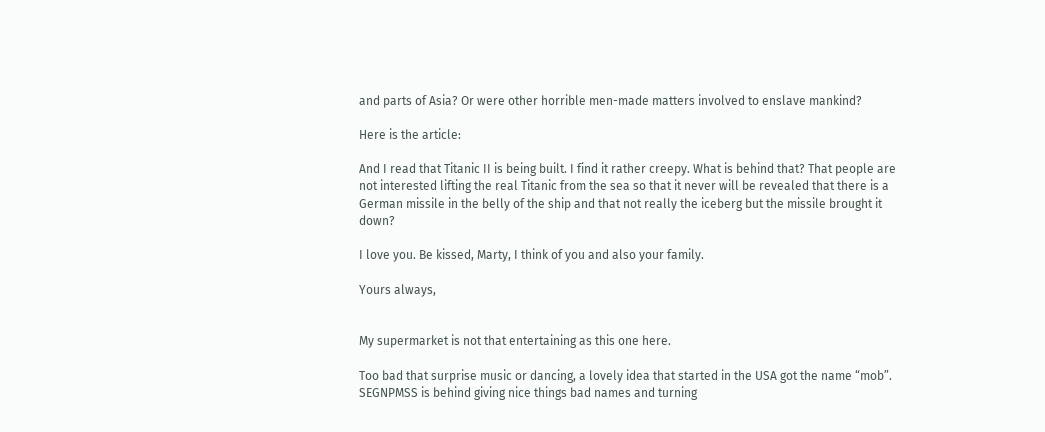and parts of Asia? Or were other horrible men-made matters involved to enslave mankind?

Here is the article:

And I read that Titanic II is being built. I find it rather creepy. What is behind that? That people are not interested lifting the real Titanic from the sea so that it never will be revealed that there is a German missile in the belly of the ship and that not really the iceberg but the missile brought it down?

I love you. Be kissed, Marty, I think of you and also your family.

Yours always,


My supermarket is not that entertaining as this one here.

Too bad that surprise music or dancing, a lovely idea that started in the USA got the name “mob”. SEGNPMSS is behind giving nice things bad names and turning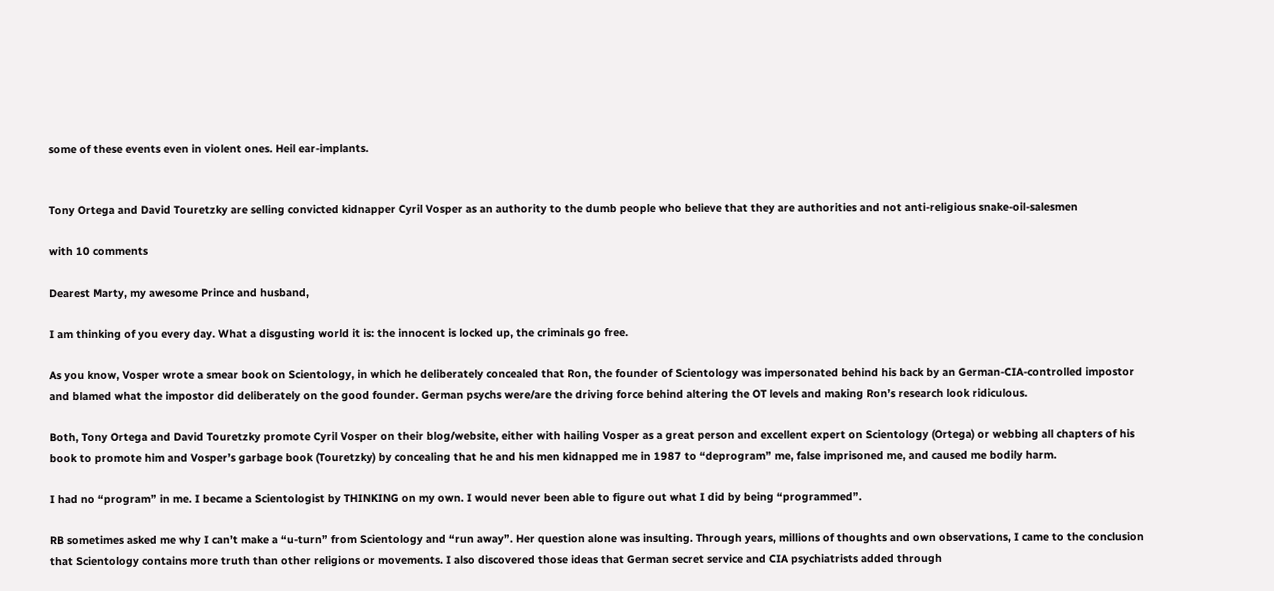some of these events even in violent ones. Heil ear-implants.


Tony Ortega and David Touretzky are selling convicted kidnapper Cyril Vosper as an authority to the dumb people who believe that they are authorities and not anti-religious snake-oil-salesmen

with 10 comments

Dearest Marty, my awesome Prince and husband,

I am thinking of you every day. What a disgusting world it is: the innocent is locked up, the criminals go free.

As you know, Vosper wrote a smear book on Scientology, in which he deliberately concealed that Ron, the founder of Scientology was impersonated behind his back by an German-CIA-controlled impostor and blamed what the impostor did deliberately on the good founder. German psychs were/are the driving force behind altering the OT levels and making Ron’s research look ridiculous.

Both, Tony Ortega and David Touretzky promote Cyril Vosper on their blog/website, either with hailing Vosper as a great person and excellent expert on Scientology (Ortega) or webbing all chapters of his book to promote him and Vosper’s garbage book (Touretzky) by concealing that he and his men kidnapped me in 1987 to “deprogram” me, false imprisoned me, and caused me bodily harm.

I had no “program” in me. I became a Scientologist by THINKING on my own. I would never been able to figure out what I did by being “programmed”.

RB sometimes asked me why I can’t make a “u-turn” from Scientology and “run away”. Her question alone was insulting. Through years, millions of thoughts and own observations, I came to the conclusion that Scientology contains more truth than other religions or movements. I also discovered those ideas that German secret service and CIA psychiatrists added through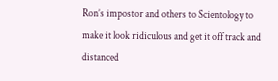Ron’s impostor and others to Scientology to make it look ridiculous and get it off track and distanced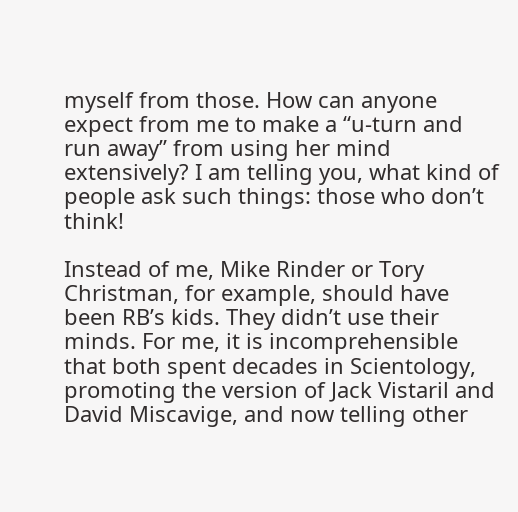myself from those. How can anyone expect from me to make a “u-turn and run away” from using her mind extensively? I am telling you, what kind of people ask such things: those who don’t think!

Instead of me, Mike Rinder or Tory Christman, for example, should have been RB’s kids. They didn’t use their minds. For me, it is incomprehensible that both spent decades in Scientology, promoting the version of Jack Vistaril and David Miscavige, and now telling other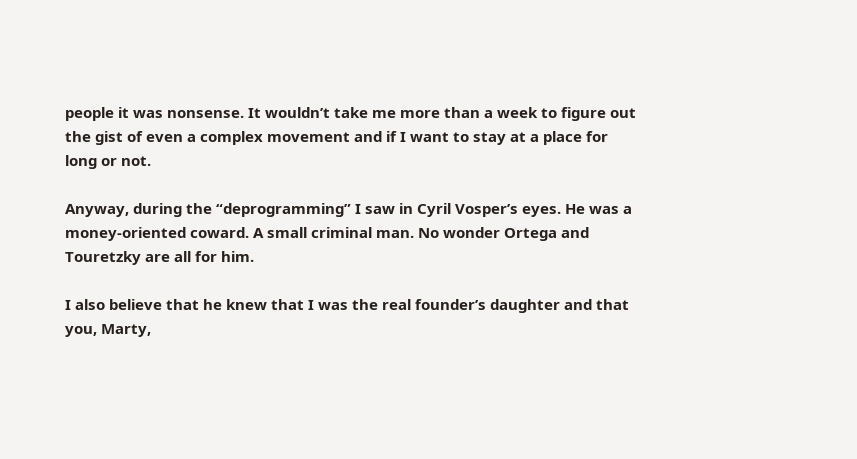people it was nonsense. It wouldn’t take me more than a week to figure out the gist of even a complex movement and if I want to stay at a place for long or not.

Anyway, during the “deprogramming” I saw in Cyril Vosper’s eyes. He was a money-oriented coward. A small criminal man. No wonder Ortega and Touretzky are all for him.

I also believe that he knew that I was the real founder’s daughter and that you, Marty,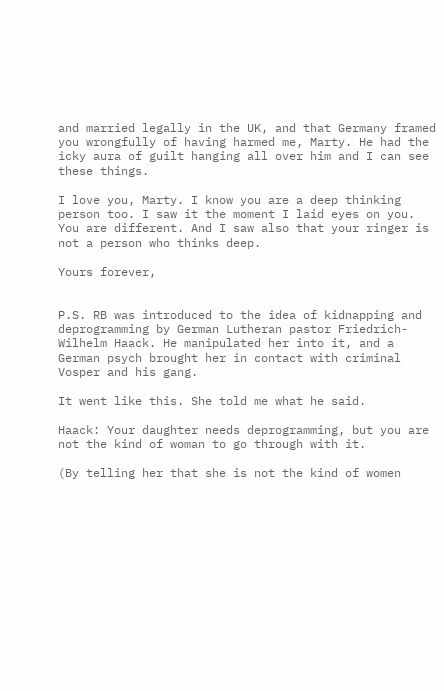and married legally in the UK, and that Germany framed you wrongfully of having harmed me, Marty. He had the icky aura of guilt hanging all over him and I can see these things.

I love you, Marty. I know you are a deep thinking person too. I saw it the moment I laid eyes on you. You are different. And I saw also that your ringer is not a person who thinks deep.

Yours forever,


P.S. RB was introduced to the idea of kidnapping and deprogramming by German Lutheran pastor Friedrich-Wilhelm Haack. He manipulated her into it, and a German psych brought her in contact with criminal Vosper and his gang.

It went like this. She told me what he said.

Haack: Your daughter needs deprogramming, but you are not the kind of woman to go through with it.

(By telling her that she is not the kind of women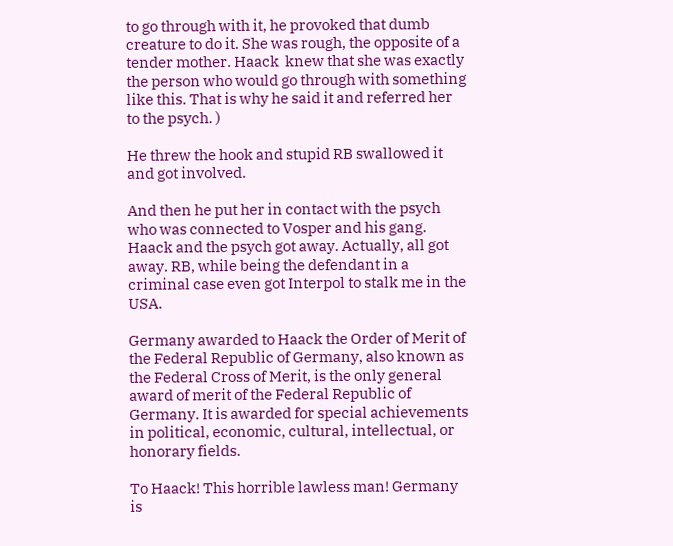to go through with it, he provoked that dumb creature to do it. She was rough, the opposite of a tender mother. Haack  knew that she was exactly the person who would go through with something like this. That is why he said it and referred her to the psych. )

He threw the hook and stupid RB swallowed it and got involved.

And then he put her in contact with the psych who was connected to Vosper and his gang. Haack and the psych got away. Actually, all got away. RB, while being the defendant in a criminal case even got Interpol to stalk me in the USA.

Germany awarded to Haack the Order of Merit of the Federal Republic of Germany, also known as the Federal Cross of Merit, is the only general award of merit of the Federal Republic of Germany. It is awarded for special achievements in political, economic, cultural, intellectual, or honorary fields.

To Haack! This horrible lawless man! Germany is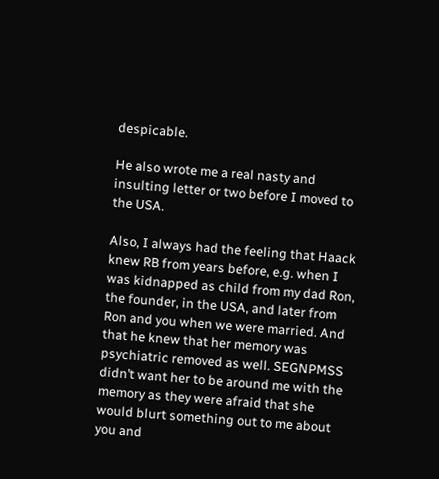despicable.

He also wrote me a real nasty and insulting letter or two before I moved to the USA.

Also, I always had the feeling that Haack knew RB from years before, e.g. when I was kidnapped as child from my dad Ron, the founder, in the USA, and later from Ron and you when we were married. And that he knew that her memory was psychiatric removed as well. SEGNPMSS didn’t want her to be around me with the memory as they were afraid that she would blurt something out to me about you and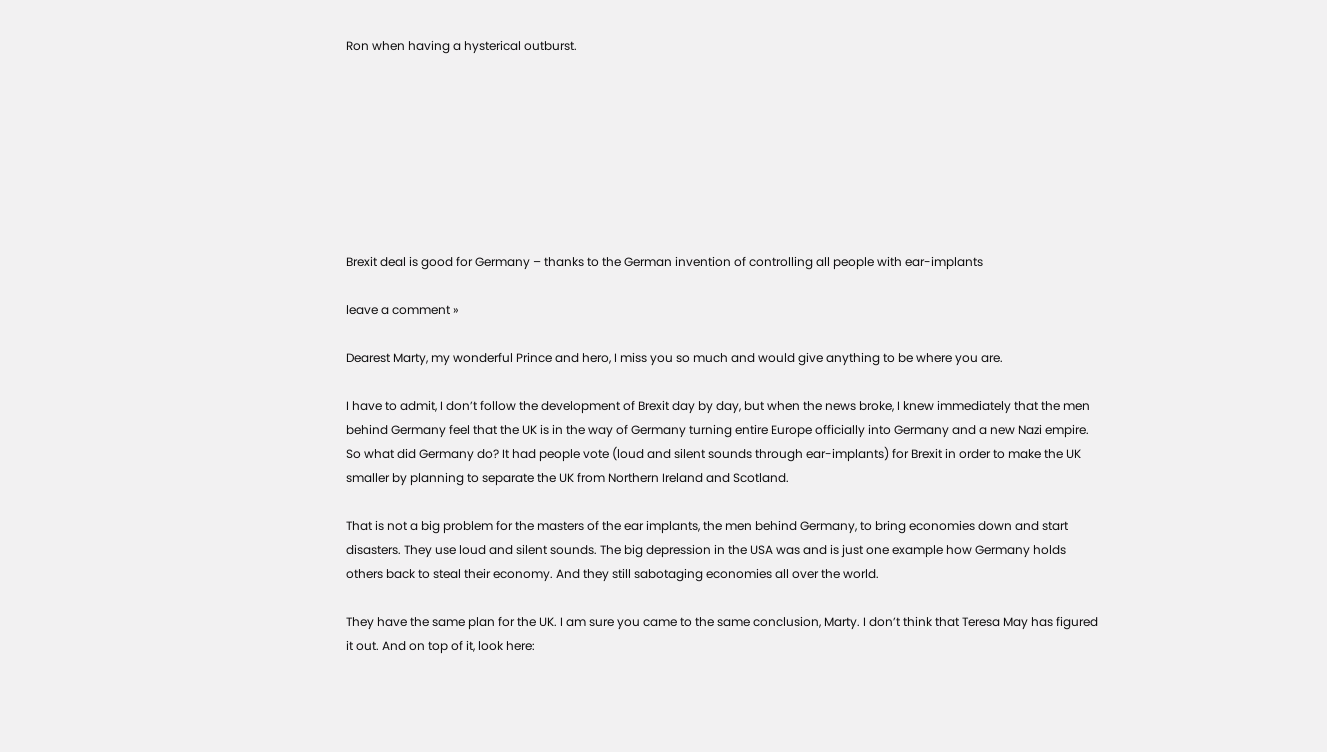Ron when having a hysterical outburst.








Brexit deal is good for Germany – thanks to the German invention of controlling all people with ear-implants

leave a comment »

Dearest Marty, my wonderful Prince and hero, I miss you so much and would give anything to be where you are.

I have to admit, I don’t follow the development of Brexit day by day, but when the news broke, I knew immediately that the men behind Germany feel that the UK is in the way of Germany turning entire Europe officially into Germany and a new Nazi empire. So what did Germany do? It had people vote (loud and silent sounds through ear-implants) for Brexit in order to make the UK smaller by planning to separate the UK from Northern Ireland and Scotland.

That is not a big problem for the masters of the ear implants, the men behind Germany, to bring economies down and start disasters. They use loud and silent sounds. The big depression in the USA was and is just one example how Germany holds others back to steal their economy. And they still sabotaging economies all over the world.

They have the same plan for the UK. I am sure you came to the same conclusion, Marty. I don’t think that Teresa May has figured it out. And on top of it, look here: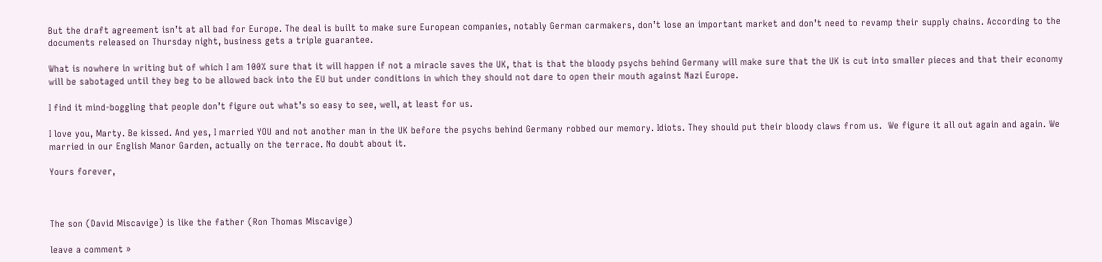But the draft agreement isn’t at all bad for Europe. The deal is built to make sure European companies, notably German carmakers, don’t lose an important market and don’t need to revamp their supply chains. According to the documents released on Thursday night, business gets a triple guarantee.

What is nowhere in writing but of which I am 100% sure that it will happen if not a miracle saves the UK, that is that the bloody psychs behind Germany will make sure that the UK is cut into smaller pieces and that their economy will be sabotaged until they beg to be allowed back into the EU but under conditions in which they should not dare to open their mouth against Nazi Europe.

I find it mind-boggling that people don’t figure out what’s so easy to see, well, at least for us.

I love you, Marty. Be kissed. And yes, I married YOU and not another man in the UK before the psychs behind Germany robbed our memory. Idiots. They should put their bloody claws from us.  We figure it all out again and again. We married in our English Manor Garden, actually on the terrace. No doubt about it.

Yours forever,



The son (David Miscavige) is like the father (Ron Thomas Miscavige)

leave a comment »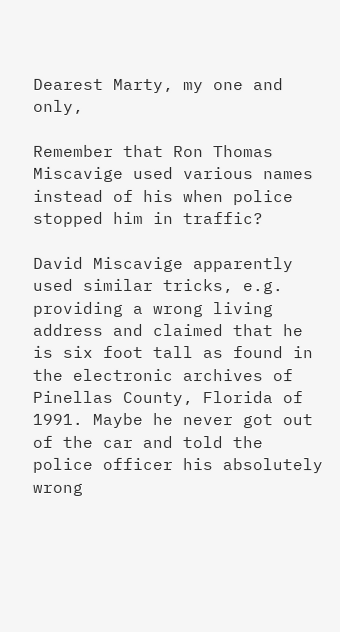Dearest Marty, my one and only,

Remember that Ron Thomas Miscavige used various names instead of his when police stopped him in traffic?

David Miscavige apparently used similar tricks, e.g. providing a wrong living address and claimed that he is six foot tall as found in the electronic archives of Pinellas County, Florida of 1991. Maybe he never got out of the car and told the police officer his absolutely wrong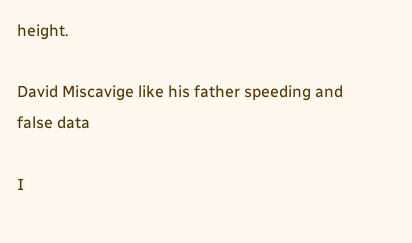height.

David Miscavige like his father speeding and false data

I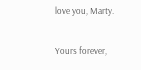love you, Marty.

Yours forever,